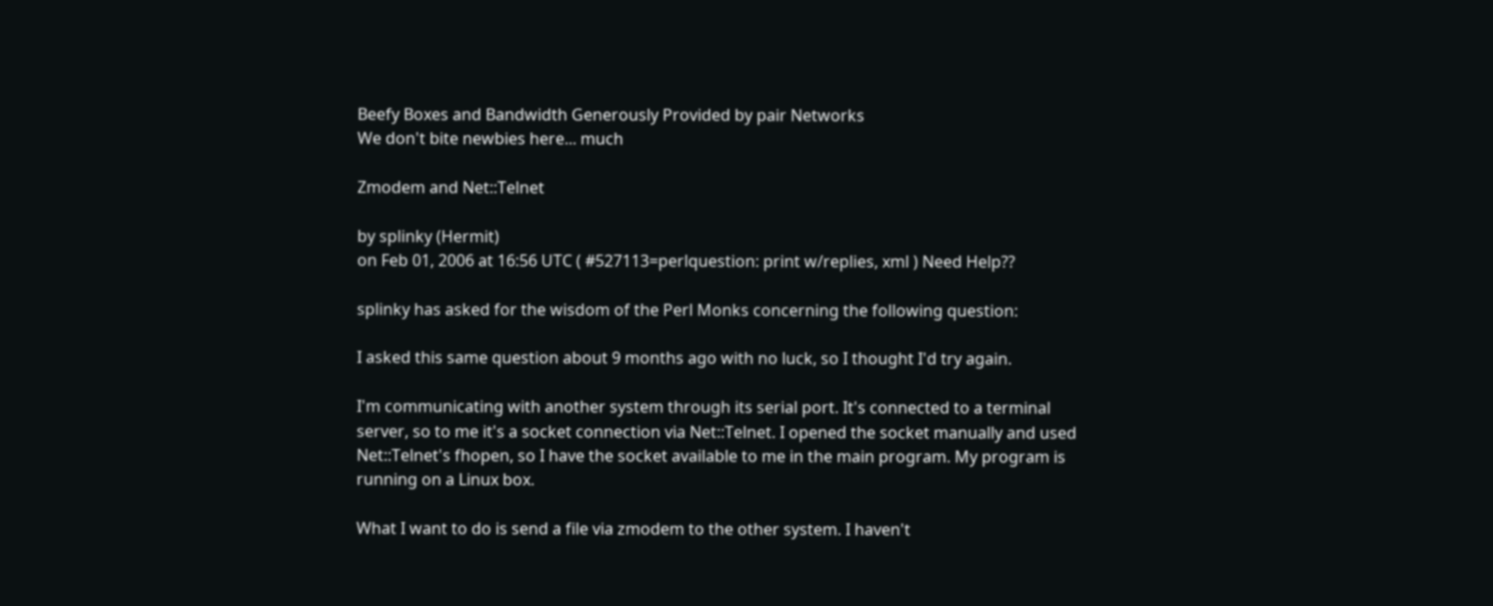Beefy Boxes and Bandwidth Generously Provided by pair Networks
We don't bite newbies here... much

Zmodem and Net::Telnet

by splinky (Hermit)
on Feb 01, 2006 at 16:56 UTC ( #527113=perlquestion: print w/replies, xml ) Need Help??

splinky has asked for the wisdom of the Perl Monks concerning the following question:

I asked this same question about 9 months ago with no luck, so I thought I'd try again.

I'm communicating with another system through its serial port. It's connected to a terminal server, so to me it's a socket connection via Net::Telnet. I opened the socket manually and used Net::Telnet's fhopen, so I have the socket available to me in the main program. My program is running on a Linux box.

What I want to do is send a file via zmodem to the other system. I haven't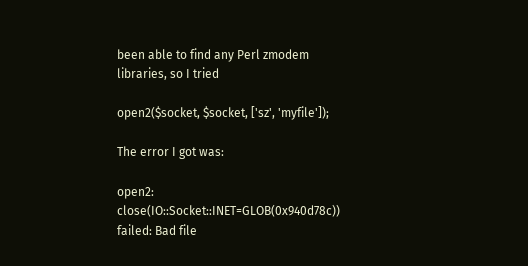been able to find any Perl zmodem libraries, so I tried

open2($socket, $socket, ['sz', 'myfile']);

The error I got was:

open2: close(IO::Socket::INET=GLOB(0x940d78c)) failed: Bad file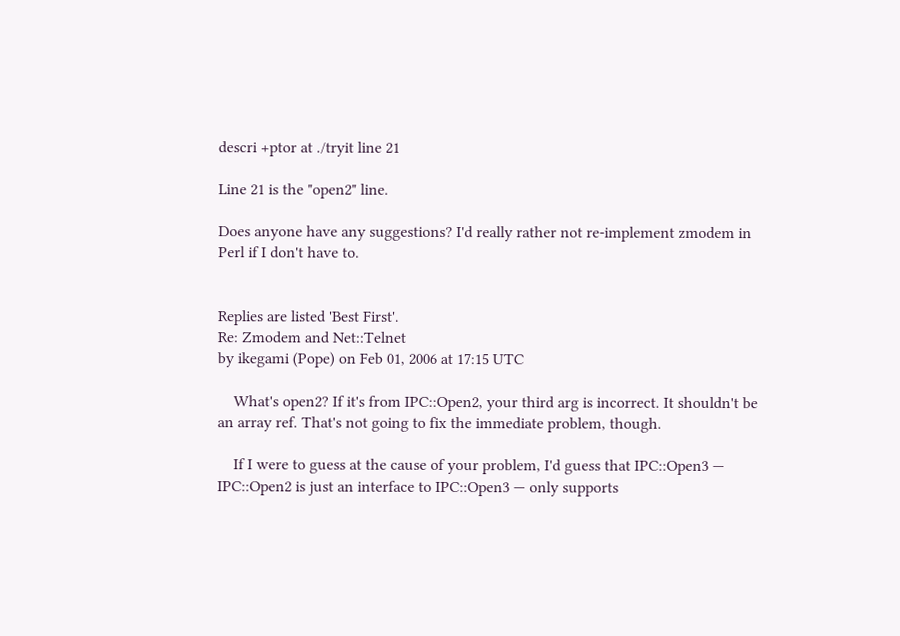descri +ptor at ./tryit line 21

Line 21 is the "open2" line.

Does anyone have any suggestions? I'd really rather not re-implement zmodem in Perl if I don't have to.


Replies are listed 'Best First'.
Re: Zmodem and Net::Telnet
by ikegami (Pope) on Feb 01, 2006 at 17:15 UTC

    What's open2? If it's from IPC::Open2, your third arg is incorrect. It shouldn't be an array ref. That's not going to fix the immediate problem, though.

    If I were to guess at the cause of your problem, I'd guess that IPC::Open3 — IPC::Open2 is just an interface to IPC::Open3 — only supports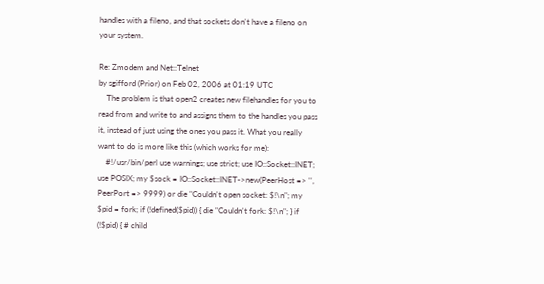handles with a fileno, and that sockets don't have a fileno on your system.

Re: Zmodem and Net::Telnet
by sgifford (Prior) on Feb 02, 2006 at 01:19 UTC
    The problem is that open2 creates new filehandles for you to read from and write to and assigns them to the handles you pass it, instead of just using the ones you pass it. What you really want to do is more like this (which works for me):
    #!/usr/bin/perl use warnings; use strict; use IO::Socket::INET; use POSIX; my $sock = IO::Socket::INET->new(PeerHost => '', PeerPort => 9999) or die "Couldn't open socket: $!\n"; my $pid = fork; if (!defined($pid)) { die "Couldn't fork: $!\n"; } if (!$pid) { # child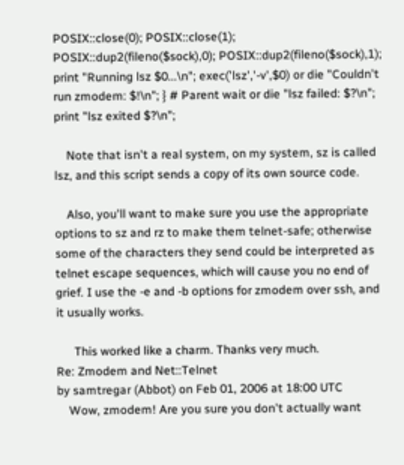POSIX::close(0); POSIX::close(1); POSIX::dup2(fileno($sock),0); POSIX::dup2(fileno($sock),1); print "Running lsz $0...\n"; exec('lsz','-v',$0) or die "Couldn't run zmodem: $!\n"; } # Parent wait or die "lsz failed: $?\n"; print "lsz exited $?\n";

    Note that isn't a real system, on my system, sz is called lsz, and this script sends a copy of its own source code.

    Also, you'll want to make sure you use the appropriate options to sz and rz to make them telnet-safe; otherwise some of the characters they send could be interpreted as telnet escape sequences, which will cause you no end of grief. I use the -e and -b options for zmodem over ssh, and it usually works.

      This worked like a charm. Thanks very much.
Re: Zmodem and Net::Telnet
by samtregar (Abbot) on Feb 01, 2006 at 18:00 UTC
    Wow, zmodem! Are you sure you don't actually want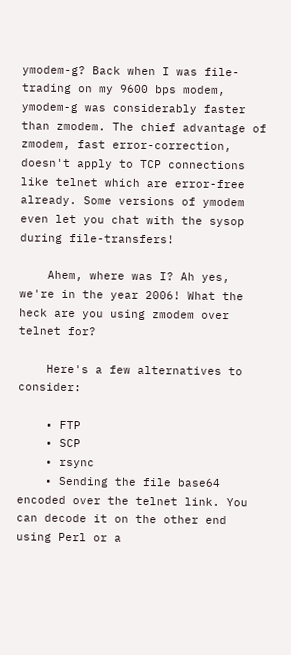ymodem-g? Back when I was file-trading on my 9600 bps modem, ymodem-g was considerably faster than zmodem. The chief advantage of zmodem, fast error-correction, doesn't apply to TCP connections like telnet which are error-free already. Some versions of ymodem even let you chat with the sysop during file-transfers!

    Ahem, where was I? Ah yes, we're in the year 2006! What the heck are you using zmodem over telnet for?

    Here's a few alternatives to consider:

    • FTP
    • SCP
    • rsync
    • Sending the file base64 encoded over the telnet link. You can decode it on the other end using Perl or a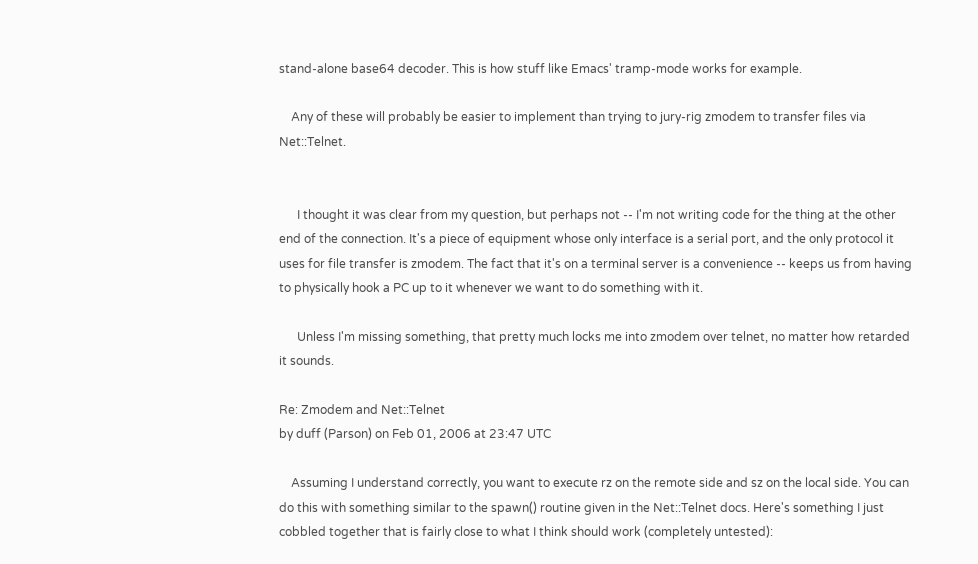stand-alone base64 decoder. This is how stuff like Emacs' tramp-mode works for example.

    Any of these will probably be easier to implement than trying to jury-rig zmodem to transfer files via Net::Telnet.


      I thought it was clear from my question, but perhaps not -- I'm not writing code for the thing at the other end of the connection. It's a piece of equipment whose only interface is a serial port, and the only protocol it uses for file transfer is zmodem. The fact that it's on a terminal server is a convenience -- keeps us from having to physically hook a PC up to it whenever we want to do something with it.

      Unless I'm missing something, that pretty much locks me into zmodem over telnet, no matter how retarded it sounds.

Re: Zmodem and Net::Telnet
by duff (Parson) on Feb 01, 2006 at 23:47 UTC

    Assuming I understand correctly, you want to execute rz on the remote side and sz on the local side. You can do this with something similar to the spawn() routine given in the Net::Telnet docs. Here's something I just cobbled together that is fairly close to what I think should work (completely untested):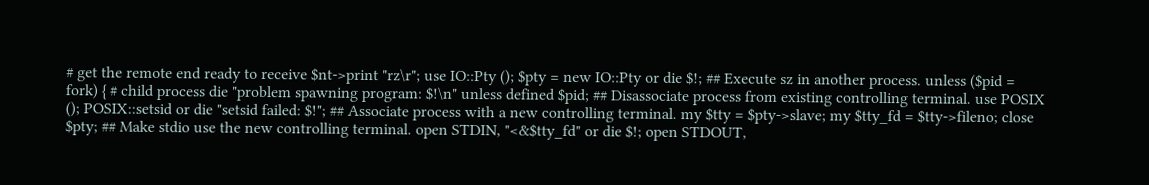# get the remote end ready to receive $nt->print "rz\r"; use IO::Pty (); $pty = new IO::Pty or die $!; ## Execute sz in another process. unless ($pid = fork) { # child process die "problem spawning program: $!\n" unless defined $pid; ## Disassociate process from existing controlling terminal. use POSIX (); POSIX::setsid or die "setsid failed: $!"; ## Associate process with a new controlling terminal. my $tty = $pty->slave; my $tty_fd = $tty->fileno; close $pty; ## Make stdio use the new controlling terminal. open STDIN, "<&$tty_fd" or die $!; open STDOUT,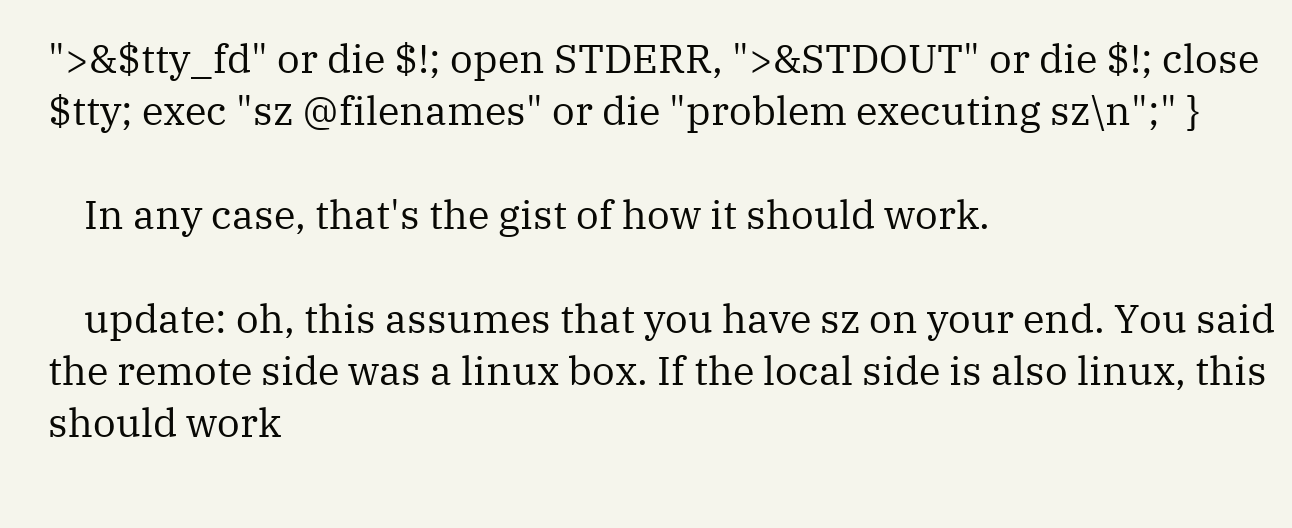">&$tty_fd" or die $!; open STDERR, ">&STDOUT" or die $!; close $tty; exec "sz @filenames" or die "problem executing sz\n";" }

    In any case, that's the gist of how it should work.

    update: oh, this assumes that you have sz on your end. You said the remote side was a linux box. If the local side is also linux, this should work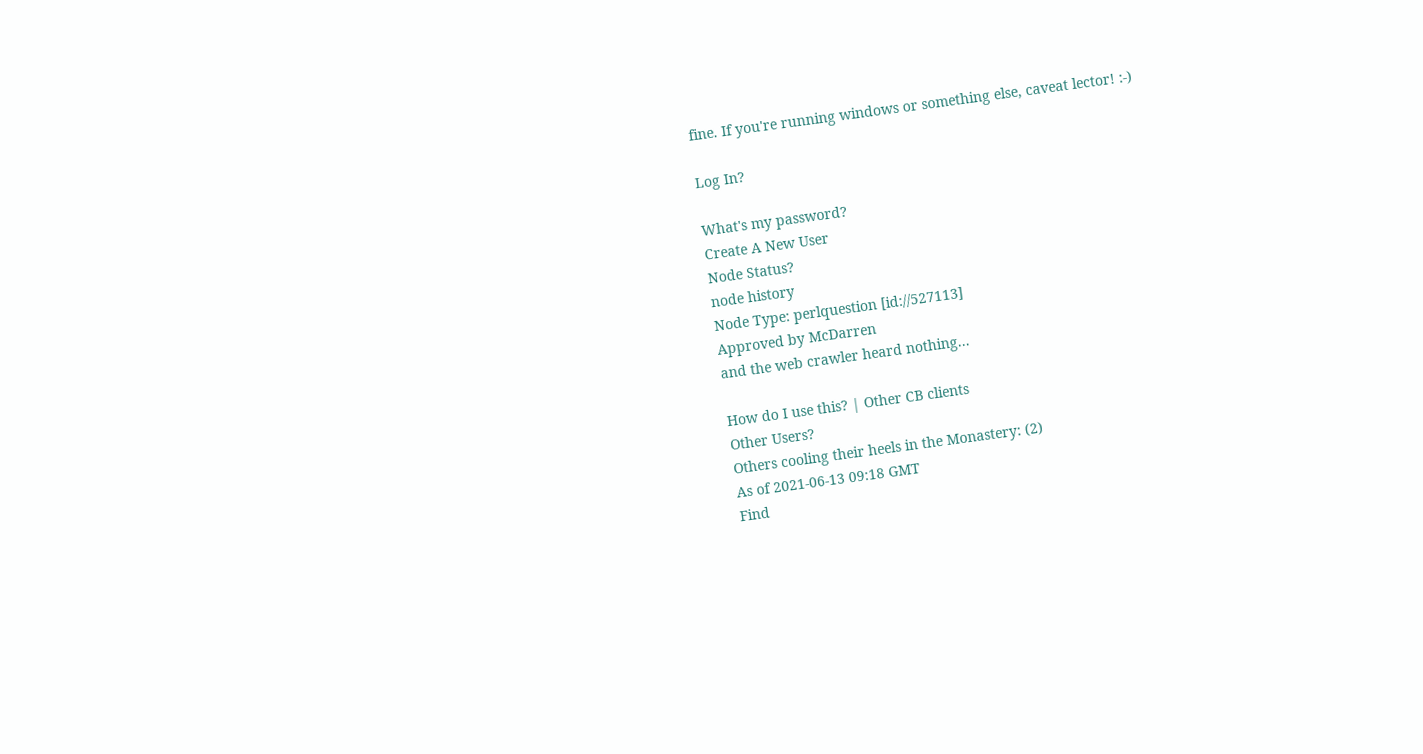fine. If you're running windows or something else, caveat lector! :-)

Log In?

What's my password?
Create A New User
Node Status?
node history
Node Type: perlquestion [id://527113]
Approved by McDarren
and the web crawler heard nothing...

How do I use this? | Other CB clients
Other Users?
Others cooling their heels in the Monastery: (2)
As of 2021-06-13 09:18 GMT
Find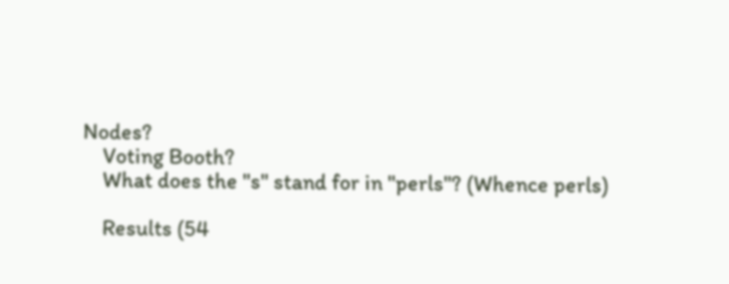Nodes?
    Voting Booth?
    What does the "s" stand for in "perls"? (Whence perls)

    Results (54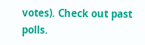votes). Check out past polls.